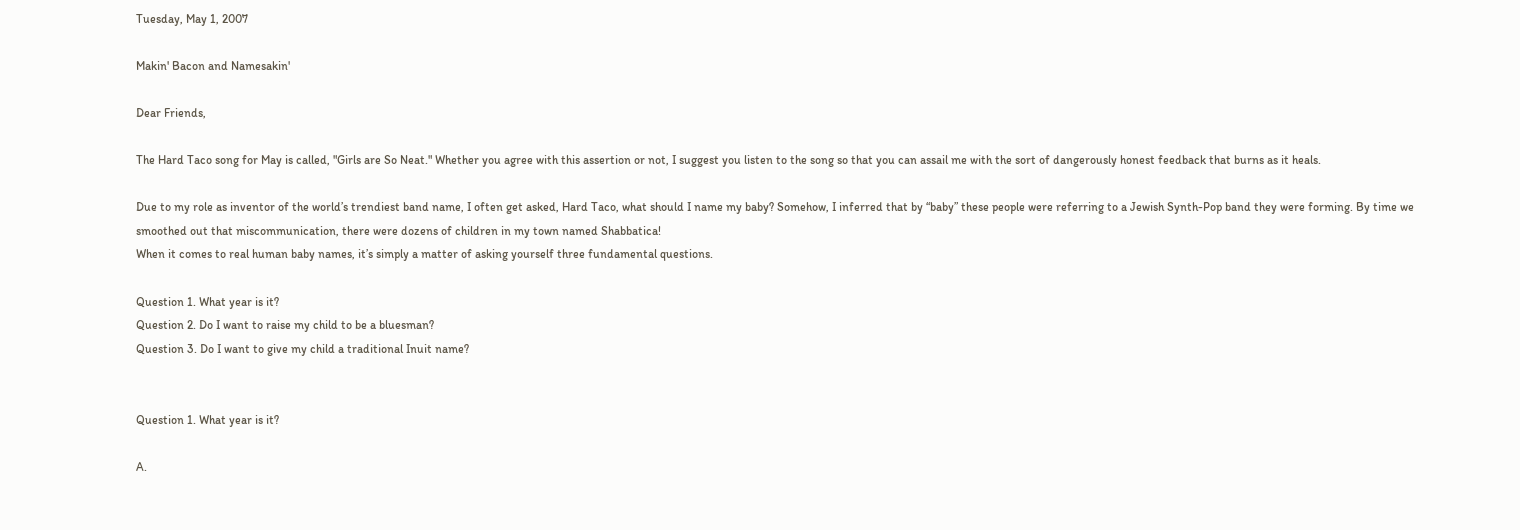Tuesday, May 1, 2007

Makin' Bacon and Namesakin'

Dear Friends,

The Hard Taco song for May is called, "Girls are So Neat." Whether you agree with this assertion or not, I suggest you listen to the song so that you can assail me with the sort of dangerously honest feedback that burns as it heals.

Due to my role as inventor of the world’s trendiest band name, I often get asked, Hard Taco, what should I name my baby? Somehow, I inferred that by “baby” these people were referring to a Jewish Synth-Pop band they were forming. By time we smoothed out that miscommunication, there were dozens of children in my town named Shabbatica!
When it comes to real human baby names, it’s simply a matter of asking yourself three fundamental questions.

Question 1. What year is it?
Question 2. Do I want to raise my child to be a bluesman?
Question 3. Do I want to give my child a traditional Inuit name?


Question 1. What year is it?

A.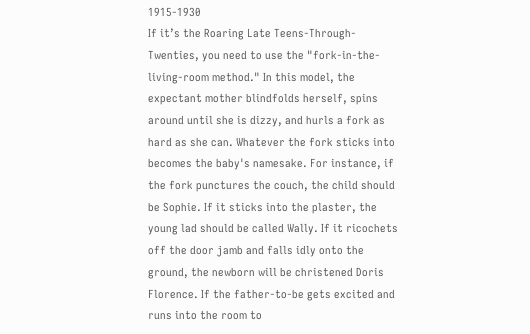1915-1930
If it’s the Roaring Late Teens-Through-Twenties, you need to use the "fork-in-the-living-room method." In this model, the expectant mother blindfolds herself, spins around until she is dizzy, and hurls a fork as hard as she can. Whatever the fork sticks into becomes the baby's namesake. For instance, if the fork punctures the couch, the child should be Sophie. If it sticks into the plaster, the young lad should be called Wally. If it ricochets off the door jamb and falls idly onto the ground, the newborn will be christened Doris Florence. If the father-to-be gets excited and runs into the room to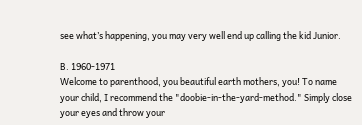see what’s happening, you may very well end up calling the kid Junior.

B. 1960-1971
Welcome to parenthood, you beautiful earth mothers, you! To name your child, I recommend the "doobie-in-the-yard-method." Simply close your eyes and throw your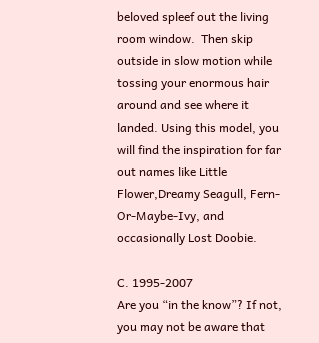beloved spleef out the living room window.  Then skip outside in slow motion while tossing your enormous hair around and see where it landed. Using this model, you will find the inspiration for far out names like Little Flower,Dreamy Seagull, Fern-Or-Maybe-Ivy, and occasionally Lost Doobie.

C. 1995-2007
Are you “in the know”? If not, you may not be aware that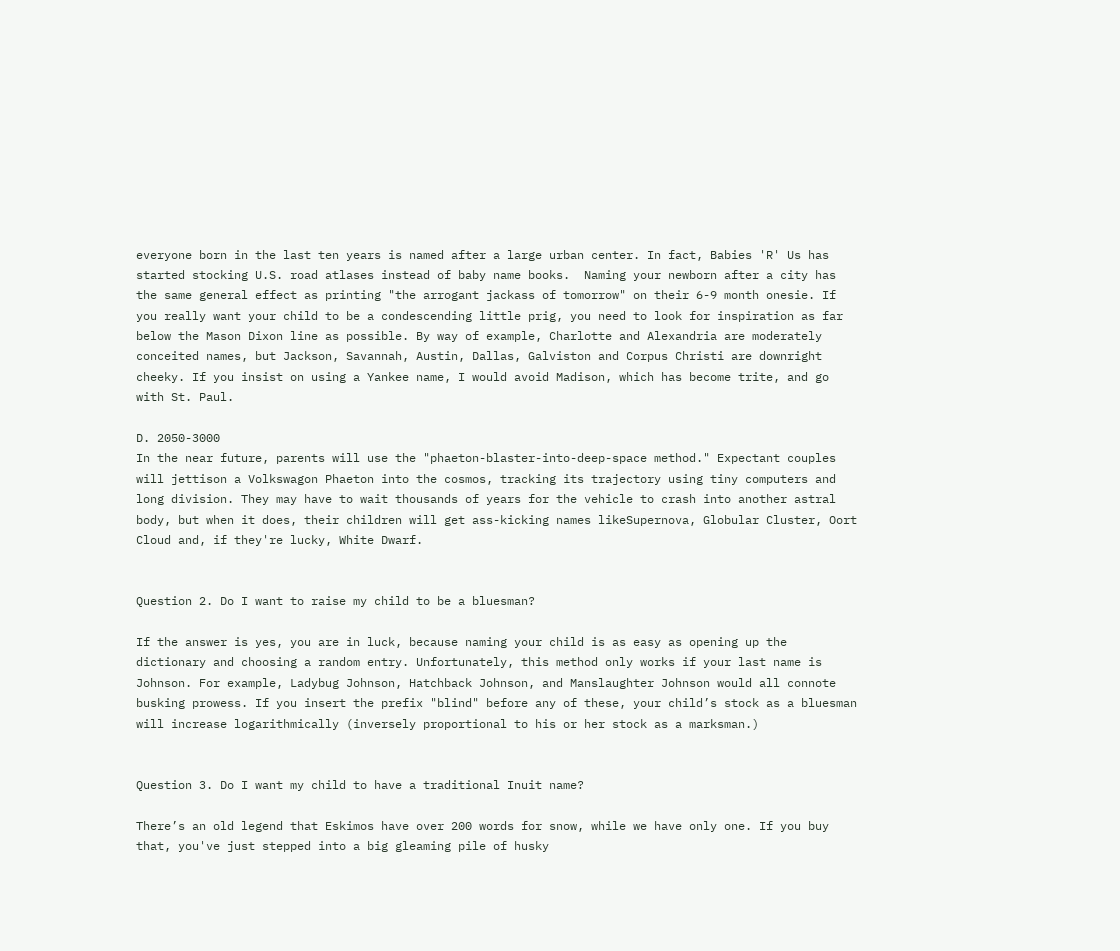everyone born in the last ten years is named after a large urban center. In fact, Babies 'R' Us has started stocking U.S. road atlases instead of baby name books.  Naming your newborn after a city has the same general effect as printing "the arrogant jackass of tomorrow" on their 6-9 month onesie. If you really want your child to be a condescending little prig, you need to look for inspiration as far below the Mason Dixon line as possible. By way of example, Charlotte and Alexandria are moderately conceited names, but Jackson, Savannah, Austin, Dallas, Galviston and Corpus Christi are downright cheeky. If you insist on using a Yankee name, I would avoid Madison, which has become trite, and go with St. Paul.

D. 2050-3000
In the near future, parents will use the "phaeton-blaster-into-deep-space method." Expectant couples will jettison a Volkswagon Phaeton into the cosmos, tracking its trajectory using tiny computers and long division. They may have to wait thousands of years for the vehicle to crash into another astral body, but when it does, their children will get ass-kicking names likeSupernova, Globular Cluster, Oort Cloud and, if they're lucky, White Dwarf.


Question 2. Do I want to raise my child to be a bluesman?

If the answer is yes, you are in luck, because naming your child is as easy as opening up the dictionary and choosing a random entry. Unfortunately, this method only works if your last name is Johnson. For example, Ladybug Johnson, Hatchback Johnson, and Manslaughter Johnson would all connote busking prowess. If you insert the prefix "blind" before any of these, your child’s stock as a bluesman will increase logarithmically (inversely proportional to his or her stock as a marksman.)


Question 3. Do I want my child to have a traditional Inuit name?

There’s an old legend that Eskimos have over 200 words for snow, while we have only one. If you buy that, you've just stepped into a big gleaming pile of husky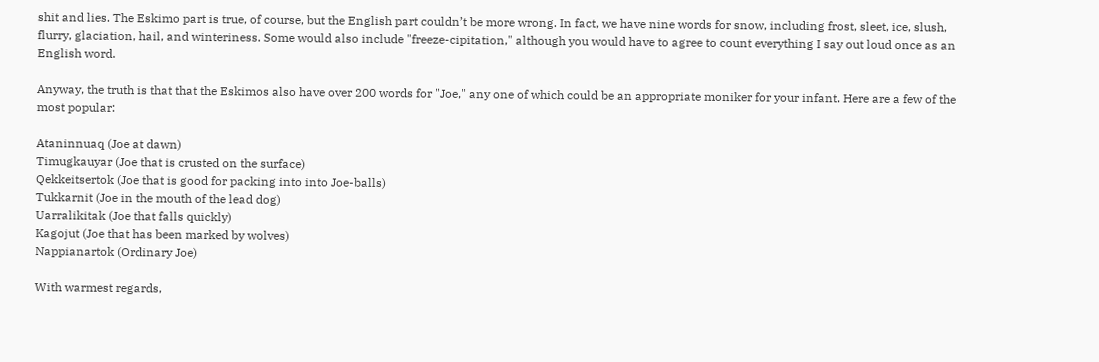shit and lies. The Eskimo part is true, of course, but the English part couldn’t be more wrong. In fact, we have nine words for snow, including frost, sleet, ice, slush, flurry, glaciation, hail, and winteriness. Some would also include "freeze-cipitation," although you would have to agree to count everything I say out loud once as an English word.

Anyway, the truth is that that the Eskimos also have over 200 words for "Joe," any one of which could be an appropriate moniker for your infant. Here are a few of the most popular:

Ataninnuaq (Joe at dawn)
Timugkauyar (Joe that is crusted on the surface)
Qekkeitsertok (Joe that is good for packing into into Joe-balls)
Tukkarnit (Joe in the mouth of the lead dog)
Uarralikitak (Joe that falls quickly)
Kagojut (Joe that has been marked by wolves)
Nappianartok (Ordinary Joe)

With warmest regards,